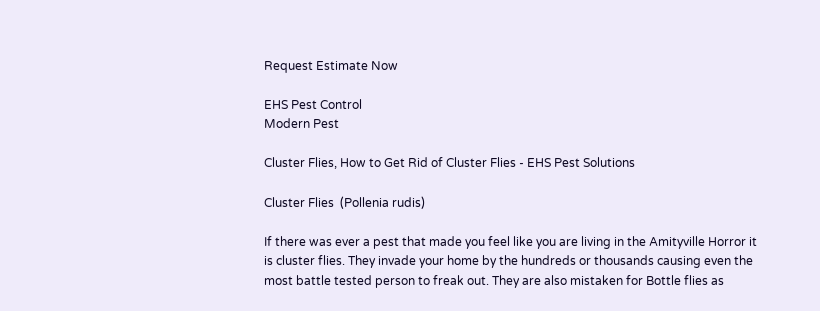Request Estimate Now

EHS Pest Control
Modern Pest

Cluster Flies, How to Get Rid of Cluster Flies - EHS Pest Solutions

Cluster Flies  (Pollenia rudis)

If there was ever a pest that made you feel like you are living in the Amityville Horror it is cluster flies. They invade your home by the hundreds or thousands causing even the most battle tested person to freak out. They are also mistaken for Bottle flies as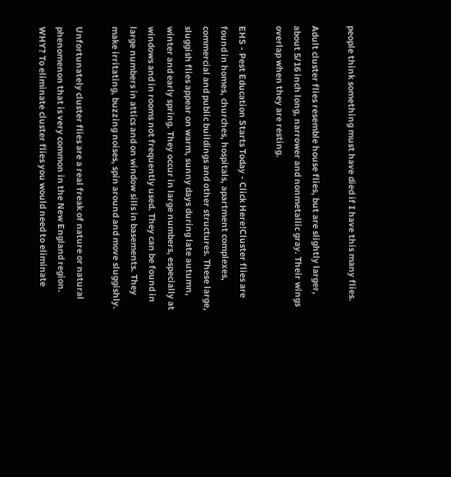people think something must have died if I have this many flies.

Adult cluster flies resemble house flies, but are slightly larger, about 5/16 inch long, narrower and nonmetallic gray. Their wings overlap when they are resting.

EHS - Pest Education Starts Today - Click Here!Cluster flies are found in homes, churches, hospitals, apartment complexes, commercial and public buildings and other structures. These large, sluggish flies appear on warm, sunny days during late autumn, winter and early spring. They occur in large numbers, especially at windows and in rooms not frequently used. They can be found in large numbers in attics and on window sills in basements. They make irritating, buzzing noises, spin around and move sluggishly.

Unfortunately cluster flies are a real freak of nature or natural phenomenon that is very common in the New England region. WHY? To eliminate cluster flies you would need to eliminate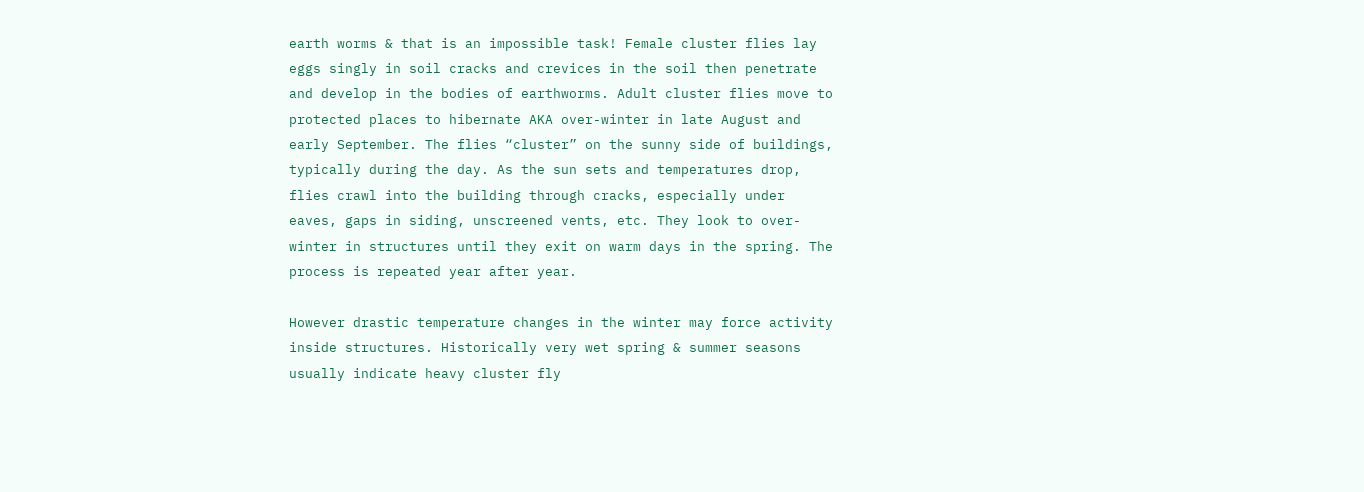earth worms & that is an impossible task! Female cluster flies lay eggs singly in soil cracks and crevices in the soil then penetrate and develop in the bodies of earthworms. Adult cluster flies move to protected places to hibernate AKA over-winter in late August and early September. The flies “cluster” on the sunny side of buildings, typically during the day. As the sun sets and temperatures drop, flies crawl into the building through cracks, especially under eaves, gaps in siding, unscreened vents, etc. They look to over-winter in structures until they exit on warm days in the spring. The process is repeated year after year.

However drastic temperature changes in the winter may force activity inside structures. Historically very wet spring & summer seasons usually indicate heavy cluster fly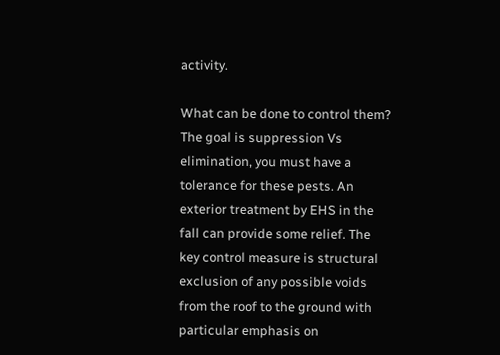activity.

What can be done to control them? The goal is suppression Vs elimination, you must have a tolerance for these pests. An exterior treatment by EHS in the fall can provide some relief. The key control measure is structural exclusion of any possible voids from the roof to the ground with particular emphasis on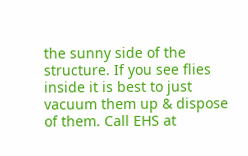the sunny side of the structure. If you see flies inside it is best to just vacuum them up & dispose of them. Call EHS at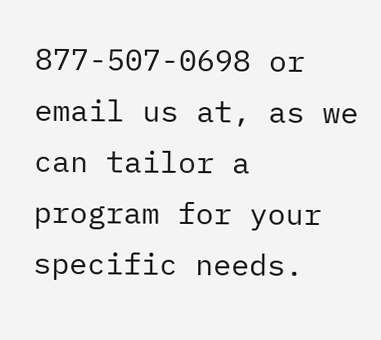877-507-0698 or email us at, as we can tailor a program for your specific needs.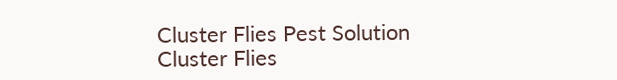Cluster Flies Pest Solution
Cluster Flies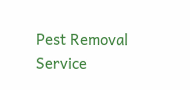Pest Removal Service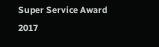Super Service Award 2017